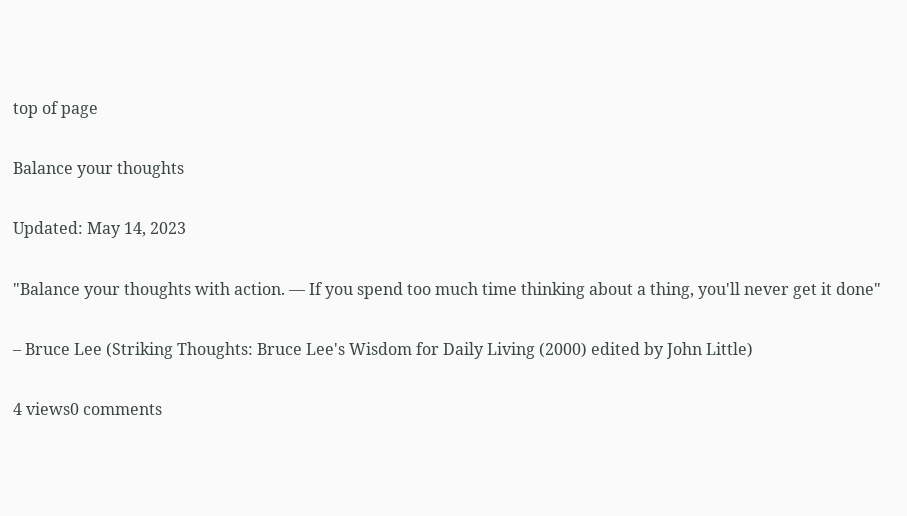top of page

Balance your thoughts

Updated: May 14, 2023

"Balance your thoughts with action. — If you spend too much time thinking about a thing, you'll never get it done"

– Bruce Lee (Striking Thoughts: Bruce Lee's Wisdom for Daily Living (2000) edited by John Little)

4 views0 comments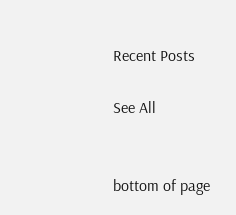Recent Posts

See All


bottom of page